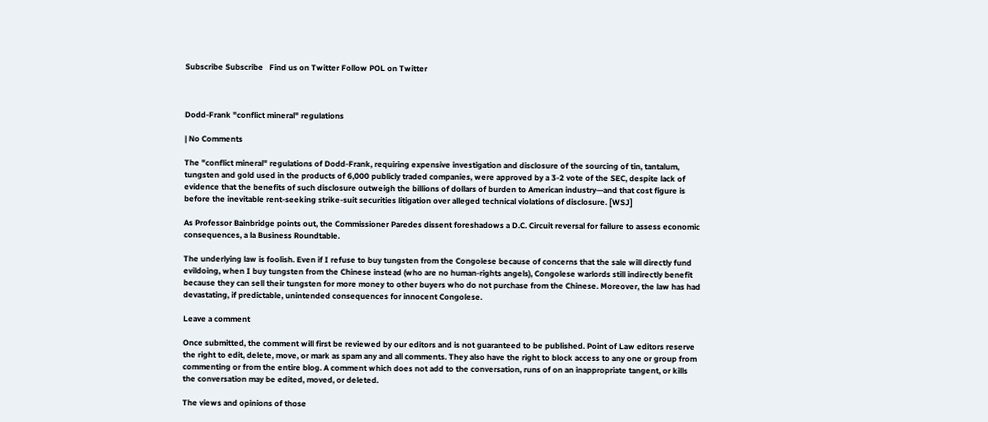Subscribe Subscribe   Find us on Twitter Follow POL on Twitter



Dodd-Frank "conflict mineral" regulations

| No Comments

The "conflict mineral" regulations of Dodd-Frank, requiring expensive investigation and disclosure of the sourcing of tin, tantalum, tungsten and gold used in the products of 6,000 publicly traded companies, were approved by a 3-2 vote of the SEC, despite lack of evidence that the benefits of such disclosure outweigh the billions of dollars of burden to American industry—and that cost figure is before the inevitable rent-seeking strike-suit securities litigation over alleged technical violations of disclosure. [WSJ]

As Professor Bainbridge points out, the Commissioner Paredes dissent foreshadows a D.C. Circuit reversal for failure to assess economic consequences, a la Business Roundtable.

The underlying law is foolish. Even if I refuse to buy tungsten from the Congolese because of concerns that the sale will directly fund evildoing, when I buy tungsten from the Chinese instead (who are no human-rights angels), Congolese warlords still indirectly benefit because they can sell their tungsten for more money to other buyers who do not purchase from the Chinese. Moreover, the law has had devastating, if predictable, unintended consequences for innocent Congolese.

Leave a comment

Once submitted, the comment will first be reviewed by our editors and is not guaranteed to be published. Point of Law editors reserve the right to edit, delete, move, or mark as spam any and all comments. They also have the right to block access to any one or group from commenting or from the entire blog. A comment which does not add to the conversation, runs of on an inappropriate tangent, or kills the conversation may be edited, moved, or deleted.

The views and opinions of those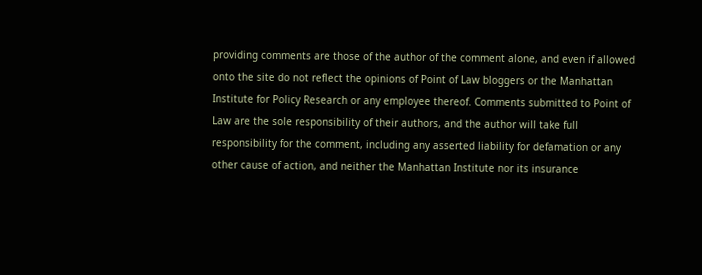providing comments are those of the author of the comment alone, and even if allowed onto the site do not reflect the opinions of Point of Law bloggers or the Manhattan Institute for Policy Research or any employee thereof. Comments submitted to Point of Law are the sole responsibility of their authors, and the author will take full responsibility for the comment, including any asserted liability for defamation or any other cause of action, and neither the Manhattan Institute nor its insurance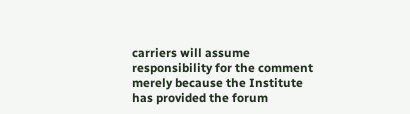carriers will assume responsibility for the comment merely because the Institute has provided the forum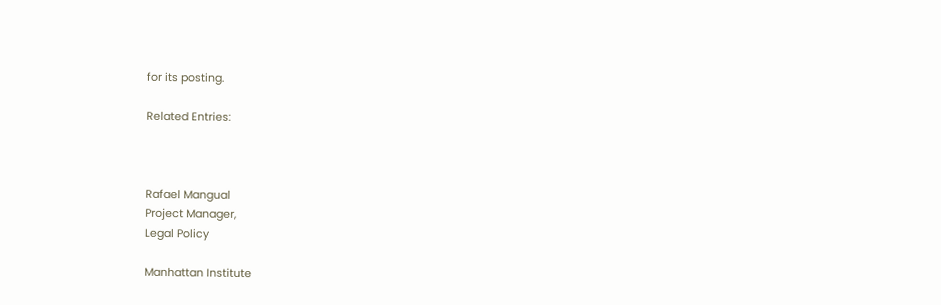for its posting.

Related Entries:



Rafael Mangual
Project Manager,
Legal Policy

Manhattan Institute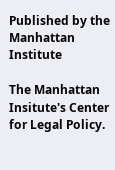Published by the Manhattan Institute

The Manhattan Insitute's Center for Legal Policy.